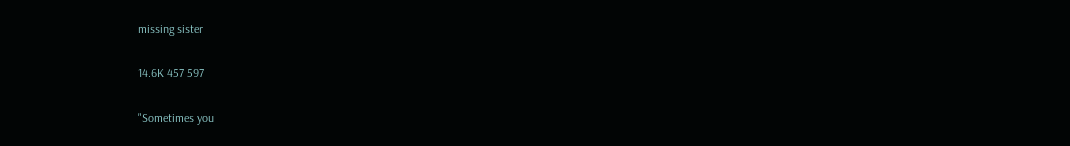missing sister

14.6K 457 597

"Sometimes you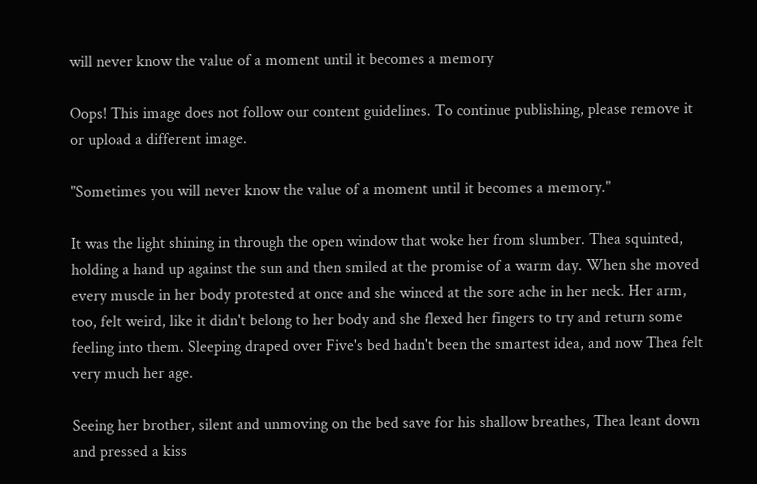will never know the value of a moment until it becomes a memory

Oops! This image does not follow our content guidelines. To continue publishing, please remove it or upload a different image.

"Sometimes you will never know the value of a moment until it becomes a memory."

It was the light shining in through the open window that woke her from slumber. Thea squinted, holding a hand up against the sun and then smiled at the promise of a warm day. When she moved every muscle in her body protested at once and she winced at the sore ache in her neck. Her arm, too, felt weird, like it didn't belong to her body and she flexed her fingers to try and return some feeling into them. Sleeping draped over Five's bed hadn't been the smartest idea, and now Thea felt very much her age.

Seeing her brother, silent and unmoving on the bed save for his shallow breathes, Thea leant down and pressed a kiss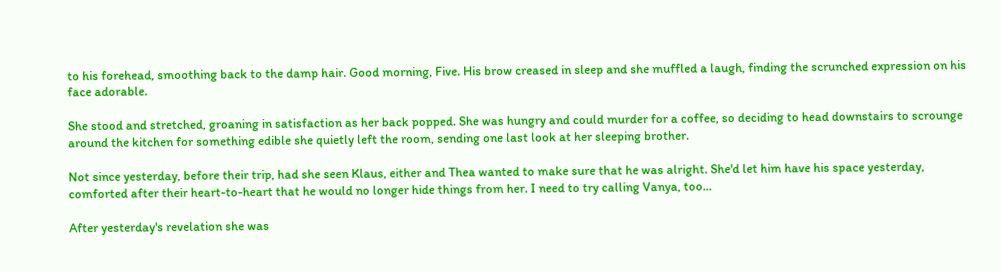to his forehead, smoothing back to the damp hair. Good morning, Five. His brow creased in sleep and she muffled a laugh, finding the scrunched expression on his face adorable.

She stood and stretched, groaning in satisfaction as her back popped. She was hungry and could murder for a coffee, so deciding to head downstairs to scrounge around the kitchen for something edible she quietly left the room, sending one last look at her sleeping brother.

Not since yesterday, before their trip, had she seen Klaus, either and Thea wanted to make sure that he was alright. She'd let him have his space yesterday, comforted after their heart-to-heart that he would no longer hide things from her. I need to try calling Vanya, too...

After yesterday's revelation she was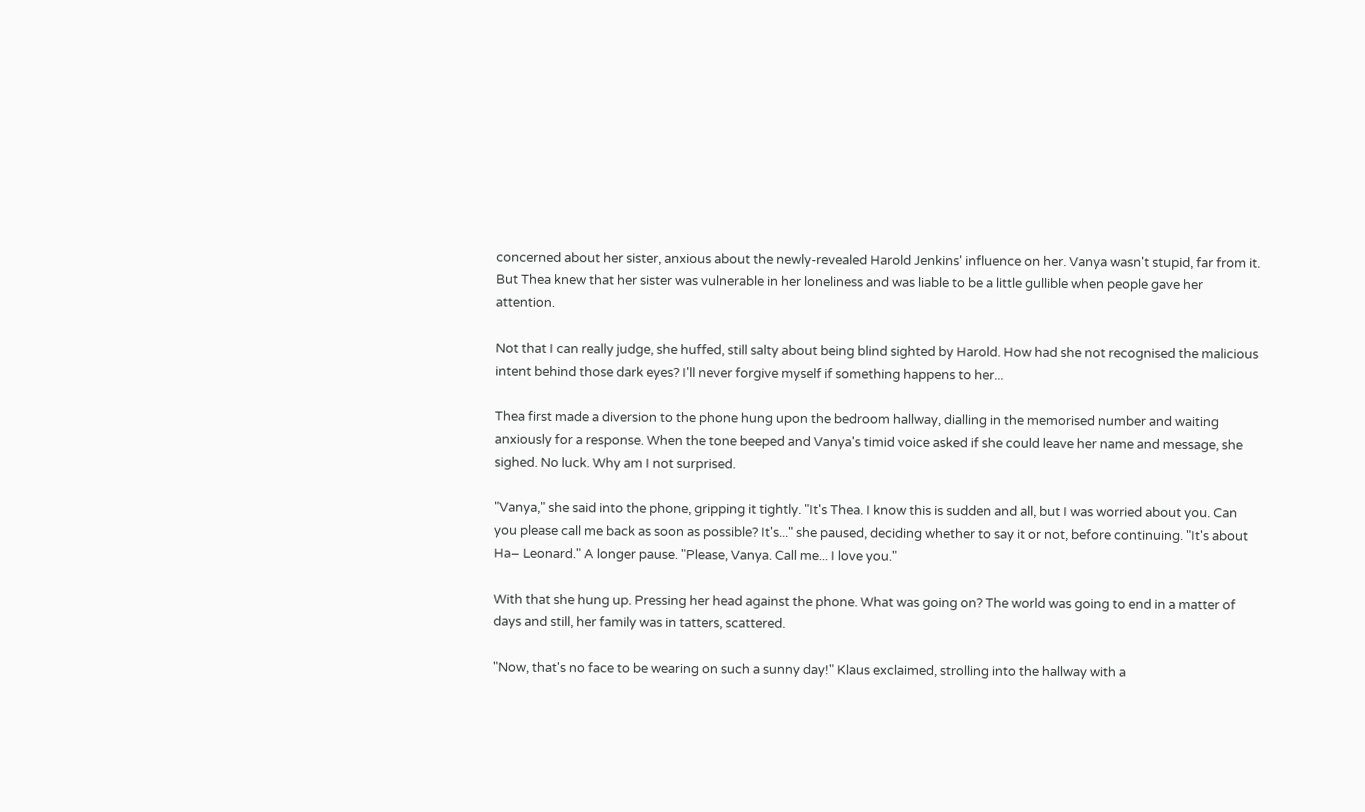concerned about her sister, anxious about the newly-revealed Harold Jenkins' influence on her. Vanya wasn't stupid, far from it. But Thea knew that her sister was vulnerable in her loneliness and was liable to be a little gullible when people gave her attention.

Not that I can really judge, she huffed, still salty about being blind sighted by Harold. How had she not recognised the malicious intent behind those dark eyes? I'll never forgive myself if something happens to her...

Thea first made a diversion to the phone hung upon the bedroom hallway, dialling in the memorised number and waiting anxiously for a response. When the tone beeped and Vanya's timid voice asked if she could leave her name and message, she sighed. No luck. Why am I not surprised.

"Vanya," she said into the phone, gripping it tightly. "It's Thea. I know this is sudden and all, but I was worried about you. Can you please call me back as soon as possible? It's..." she paused, deciding whether to say it or not, before continuing. "It's about Ha– Leonard." A longer pause. "Please, Vanya. Call me... I love you."

With that she hung up. Pressing her head against the phone. What was going on? The world was going to end in a matter of days and still, her family was in tatters, scattered.

"Now, that's no face to be wearing on such a sunny day!" Klaus exclaimed, strolling into the hallway with a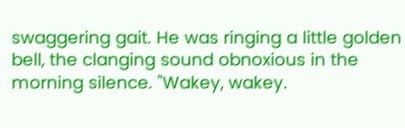swaggering gait. He was ringing a little golden bell, the clanging sound obnoxious in the morning silence. "Wakey, wakey.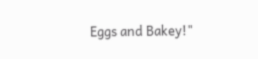Eggs and Bakey!"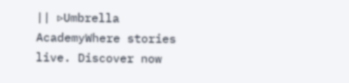|| ▹Umbrella AcademyWhere stories live. Discover now